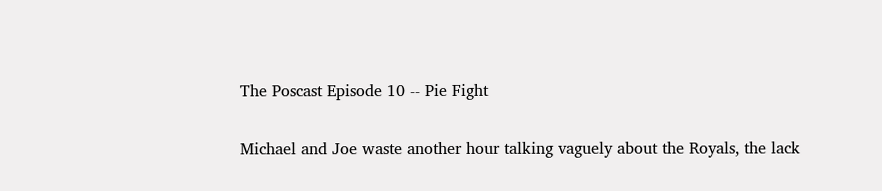The Poscast Episode 10 -- Pie Fight


Michael and Joe waste another hour talking vaguely about the Royals, the lack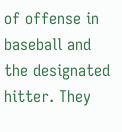of offense in baseball and the designated hitter. They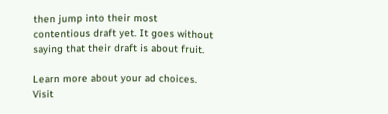then jump into their most contentious draft yet. It goes without saying that their draft is about fruit.

Learn more about your ad choices. Visit